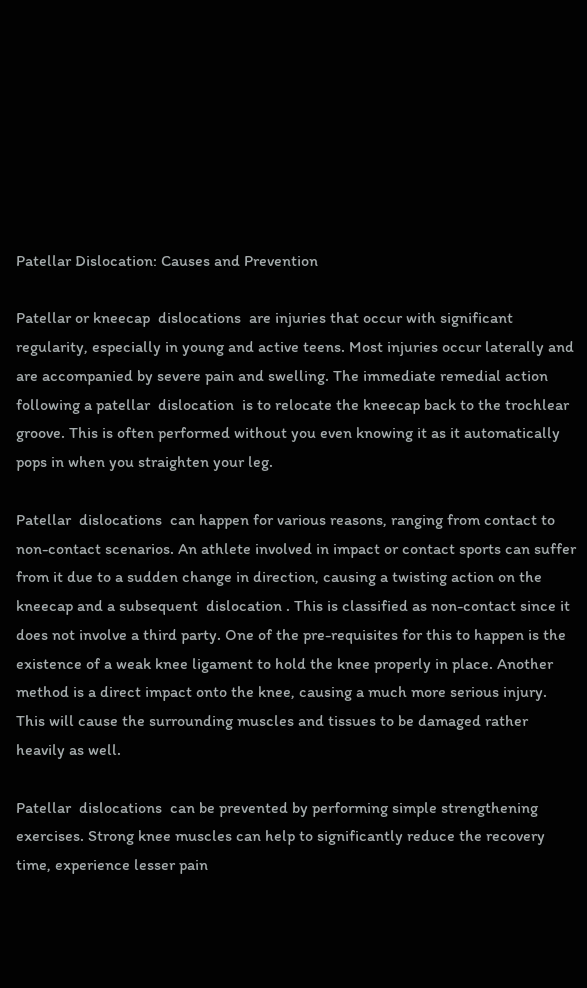Patellar Dislocation: Causes and Prevention

Patellar or kneecap  dislocations  are injuries that occur with significant regularity, especially in young and active teens. Most injuries occur laterally and are accompanied by severe pain and swelling. The immediate remedial action following a patellar  dislocation  is to relocate the kneecap back to the trochlear groove. This is often performed without you even knowing it as it automatically pops in when you straighten your leg.

Patellar  dislocations  can happen for various reasons, ranging from contact to non-contact scenarios. An athlete involved in impact or contact sports can suffer from it due to a sudden change in direction, causing a twisting action on the kneecap and a subsequent  dislocation . This is classified as non-contact since it does not involve a third party. One of the pre-requisites for this to happen is the existence of a weak knee ligament to hold the knee properly in place. Another method is a direct impact onto the knee, causing a much more serious injury. This will cause the surrounding muscles and tissues to be damaged rather heavily as well.

Patellar  dislocations  can be prevented by performing simple strengthening exercises. Strong knee muscles can help to significantly reduce the recovery time, experience lesser pain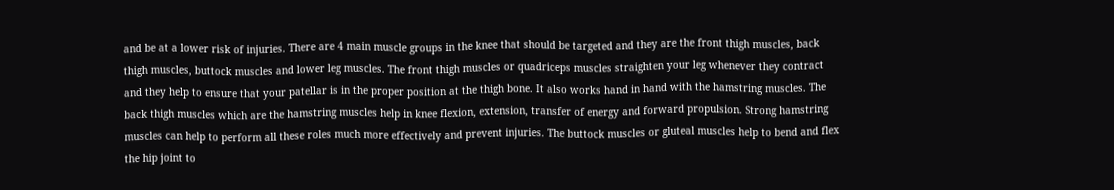and be at a lower risk of injuries. There are 4 main muscle groups in the knee that should be targeted and they are the front thigh muscles, back thigh muscles, buttock muscles and lower leg muscles. The front thigh muscles or quadriceps muscles straighten your leg whenever they contract and they help to ensure that your patellar is in the proper position at the thigh bone. It also works hand in hand with the hamstring muscles. The back thigh muscles which are the hamstring muscles help in knee flexion, extension, transfer of energy and forward propulsion. Strong hamstring muscles can help to perform all these roles much more effectively and prevent injuries. The buttock muscles or gluteal muscles help to bend and flex the hip joint to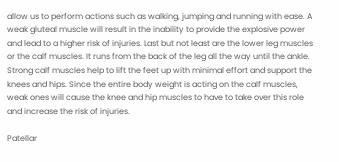allow us to perform actions such as walking, jumping and running with ease. A weak gluteal muscle will result in the inability to provide the explosive power and lead to a higher risk of injuries. Last but not least are the lower leg muscles or the calf muscles. It runs from the back of the leg all the way until the ankle. Strong calf muscles help to lift the feet up with minimal effort and support the knees and hips. Since the entire body weight is acting on the calf muscles, weak ones will cause the knee and hip muscles to have to take over this role and increase the risk of injuries.

Patellar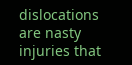dislocations  are nasty injuries that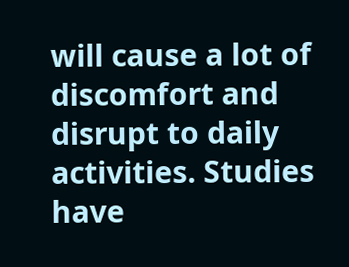will cause a lot of discomfort and disrupt to daily activities. Studies have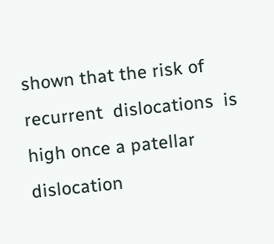shown that the risk of recurrent  dislocations  is high once a patellar  dislocation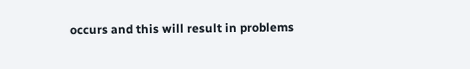occurs and this will result in problems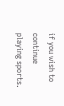if you wish to continue playing sports.